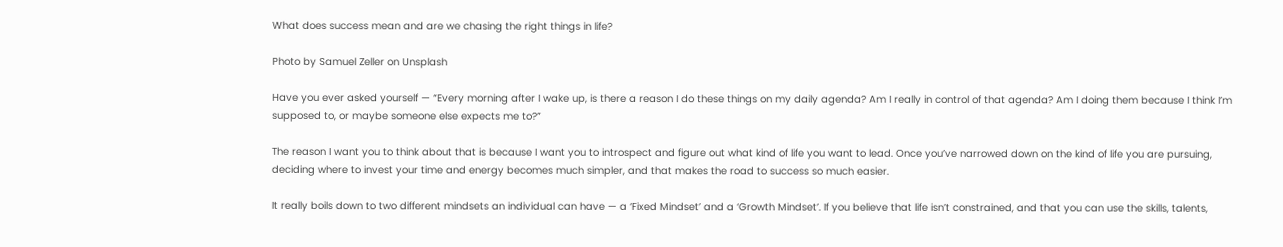What does success mean and are we chasing the right things in life?

Photo by Samuel Zeller on Unsplash

Have you ever asked yourself — “Every morning after I wake up, is there a reason I do these things on my daily agenda? Am I really in control of that agenda? Am I doing them because I think I’m supposed to, or maybe someone else expects me to?”

The reason I want you to think about that is because I want you to introspect and figure out what kind of life you want to lead. Once you’ve narrowed down on the kind of life you are pursuing, deciding where to invest your time and energy becomes much simpler, and that makes the road to success so much easier.

It really boils down to two different mindsets an individual can have — a ‘Fixed Mindset’ and a ‘Growth Mindset’. If you believe that life isn’t constrained, and that you can use the skills, talents,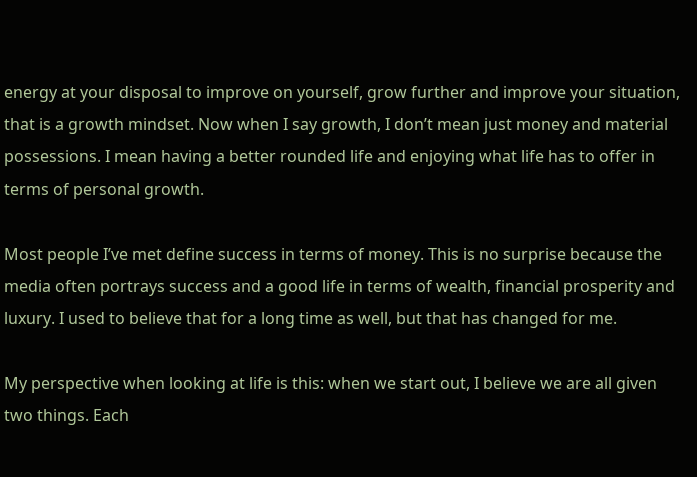energy at your disposal to improve on yourself, grow further and improve your situation, that is a growth mindset. Now when I say growth, I don’t mean just money and material possessions. I mean having a better rounded life and enjoying what life has to offer in terms of personal growth.

Most people I’ve met define success in terms of money. This is no surprise because the media often portrays success and a good life in terms of wealth, financial prosperity and luxury. I used to believe that for a long time as well, but that has changed for me.

My perspective when looking at life is this: when we start out, I believe we are all given two things. Each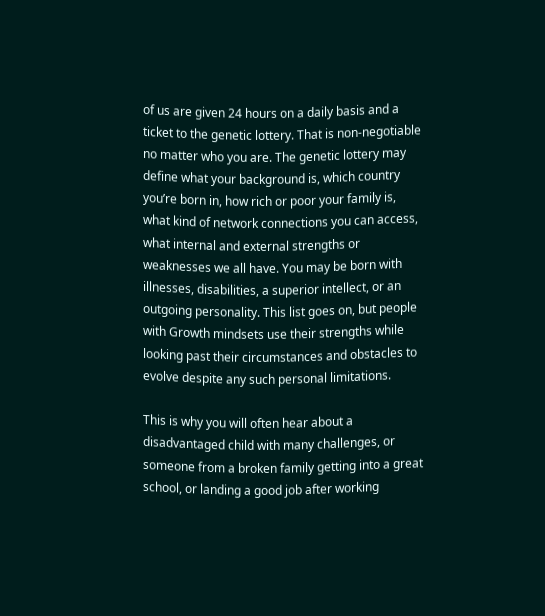of us are given 24 hours on a daily basis and a ticket to the genetic lottery. That is non-negotiable no matter who you are. The genetic lottery may define what your background is, which country you’re born in, how rich or poor your family is, what kind of network connections you can access, what internal and external strengths or weaknesses we all have. You may be born with illnesses, disabilities, a superior intellect, or an outgoing personality. This list goes on, but people with Growth mindsets use their strengths while looking past their circumstances and obstacles to evolve despite any such personal limitations.

This is why you will often hear about a disadvantaged child with many challenges, or someone from a broken family getting into a great school, or landing a good job after working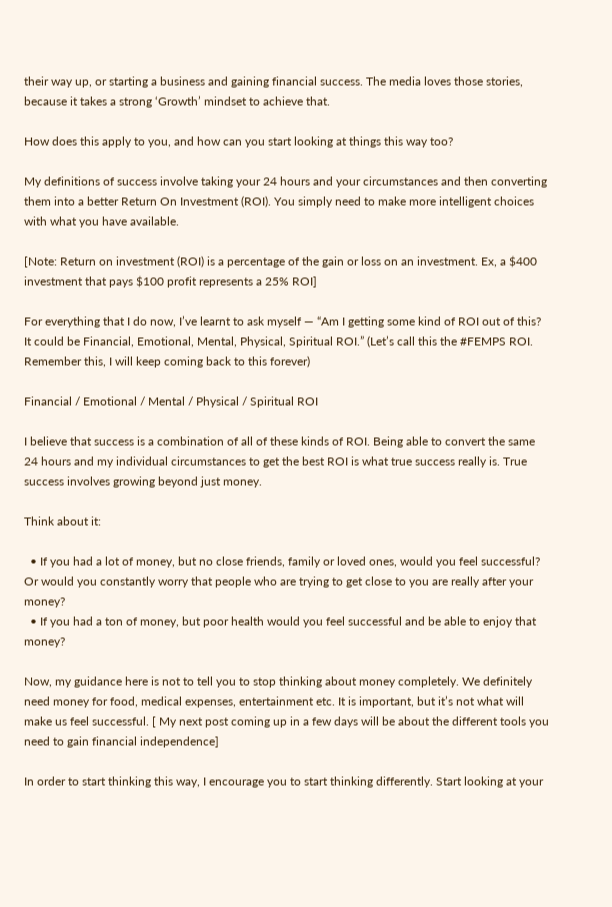their way up, or starting a business and gaining financial success. The media loves those stories, because it takes a strong ‘Growth’ mindset to achieve that.

How does this apply to you, and how can you start looking at things this way too?

My definitions of success involve taking your 24 hours and your circumstances and then converting them into a better Return On Investment (ROI). You simply need to make more intelligent choices with what you have available.

[Note: Return on investment (ROI) is a percentage of the gain or loss on an investment. Ex, a $400 investment that pays $100 profit represents a 25% ROI]

For everything that I do now, I’ve learnt to ask myself — “Am I getting some kind of ROI out of this? It could be Financial, Emotional, Mental, Physical, Spiritual ROI.” (Let’s call this the #FEMPS ROI. Remember this, I will keep coming back to this forever)

Financial / Emotional / Mental / Physical / Spiritual ROI

I believe that success is a combination of all of these kinds of ROI. Being able to convert the same 24 hours and my individual circumstances to get the best ROI is what true success really is. True success involves growing beyond just money.

Think about it:

  • If you had a lot of money, but no close friends, family or loved ones, would you feel successful? Or would you constantly worry that people who are trying to get close to you are really after your money?
  • If you had a ton of money, but poor health would you feel successful and be able to enjoy that money?

Now, my guidance here is not to tell you to stop thinking about money completely. We definitely need money for food, medical expenses, entertainment etc. It is important, but it’s not what will make us feel successful. [ My next post coming up in a few days will be about the different tools you need to gain financial independence]

In order to start thinking this way, I encourage you to start thinking differently. Start looking at your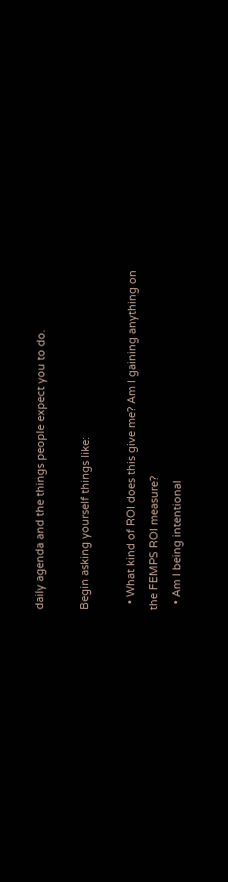daily agenda and the things people expect you to do.

Begin asking yourself things like:

  • What kind of ROI does this give me? Am I gaining anything on the FEMPS ROI measure?
  • Am I being intentional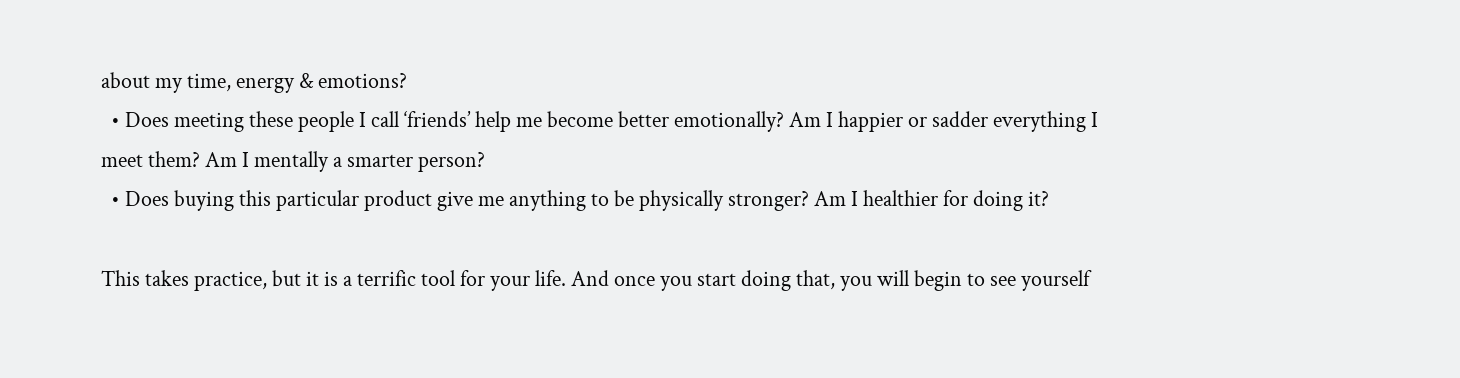about my time, energy & emotions?
  • Does meeting these people I call ‘friends’ help me become better emotionally? Am I happier or sadder everything I meet them? Am I mentally a smarter person?
  • Does buying this particular product give me anything to be physically stronger? Am I healthier for doing it?

This takes practice, but it is a terrific tool for your life. And once you start doing that, you will begin to see yourself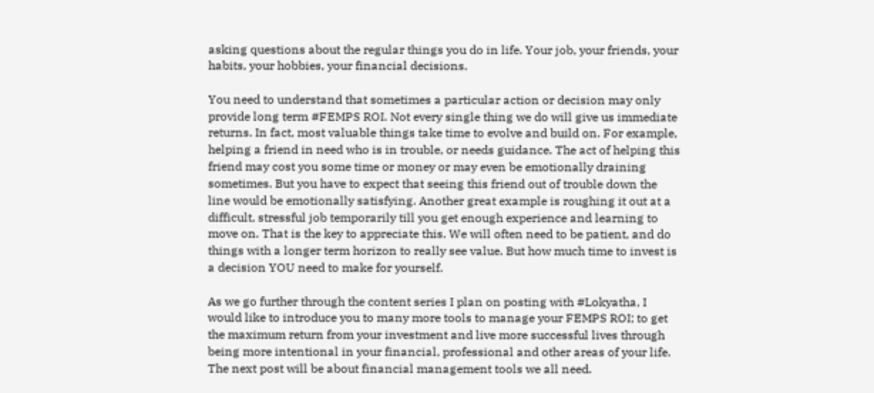asking questions about the regular things you do in life. Your job, your friends, your habits, your hobbies, your financial decisions.

You need to understand that sometimes a particular action or decision may only provide long term #FEMPS ROI. Not every single thing we do will give us immediate returns. In fact, most valuable things take time to evolve and build on. For example, helping a friend in need who is in trouble, or needs guidance. The act of helping this friend may cost you some time or money or may even be emotionally draining sometimes. But you have to expect that seeing this friend out of trouble down the line would be emotionally satisfying. Another great example is roughing it out at a difficult, stressful job temporarily till you get enough experience and learning to move on. That is the key to appreciate this. We will often need to be patient, and do things with a longer term horizon to really see value. But how much time to invest is a decision YOU need to make for yourself.

As we go further through the content series I plan on posting with #Lokyatha, I would like to introduce you to many more tools to manage your FEMPS ROI; to get the maximum return from your investment and live more successful lives through being more intentional in your financial, professional and other areas of your life. The next post will be about financial management tools we all need.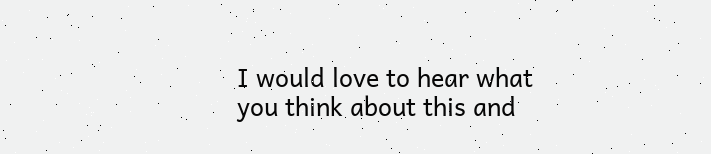I would love to hear what you think about this and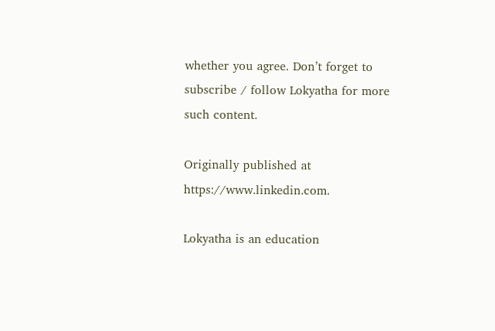whether you agree. Don’t forget to subscribe / follow Lokyatha for more such content.

Originally published at https://www.linkedin.com.

Lokyatha is an education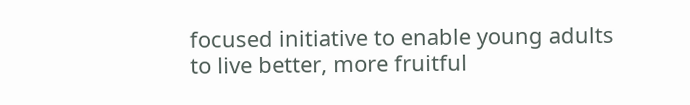focused initiative to enable young adults to live better, more fruitful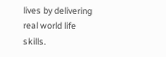lives by delivering real world life skills.